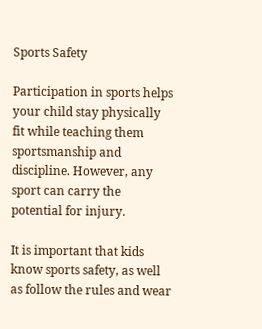Sports Safety

Participation in sports helps your child stay physically fit while teaching them sportsmanship and discipline. However, any sport can carry the potential for injury.

It is important that kids know sports safety, as well as follow the rules and wear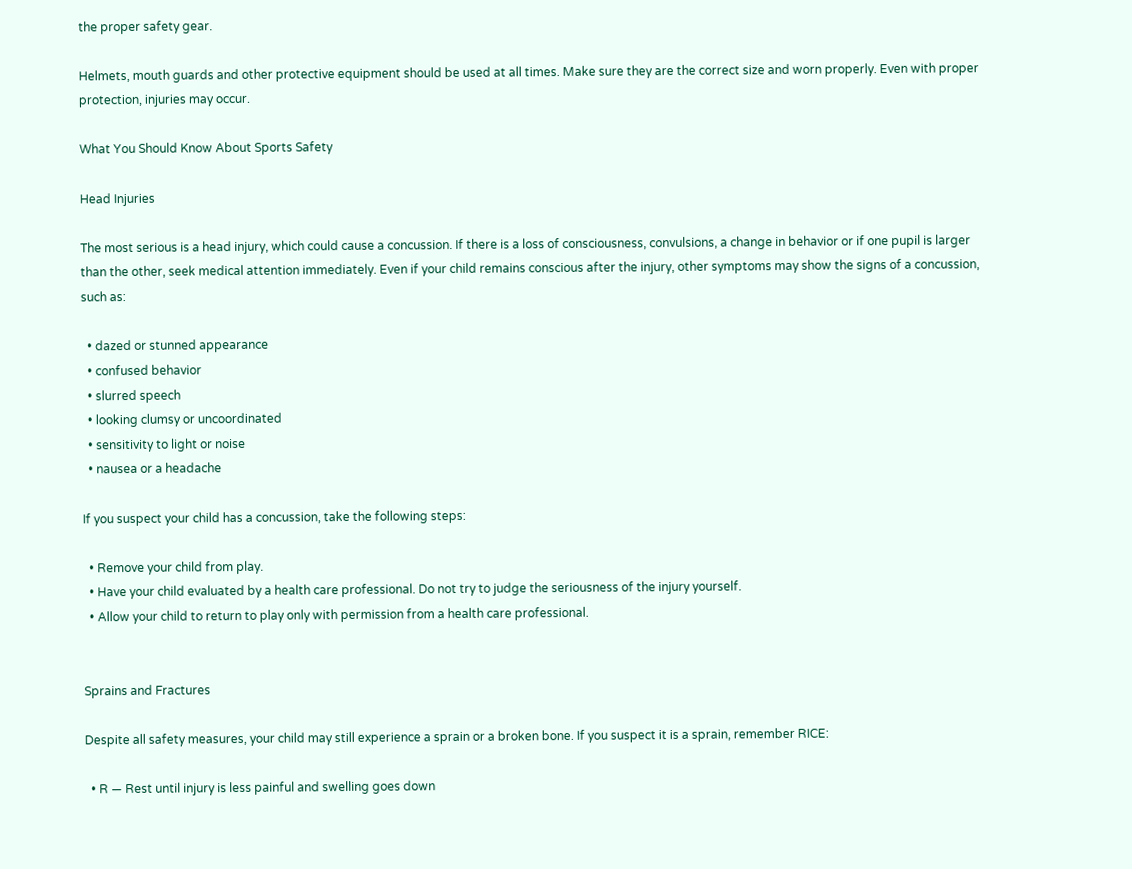the proper safety gear.

Helmets, mouth guards and other protective equipment should be used at all times. Make sure they are the correct size and worn properly. Even with proper protection, injuries may occur.

What You Should Know About Sports Safety

Head Injuries

The most serious is a head injury, which could cause a concussion. If there is a loss of consciousness, convulsions, a change in behavior or if one pupil is larger than the other, seek medical attention immediately. Even if your child remains conscious after the injury, other symptoms may show the signs of a concussion, such as:

  • dazed or stunned appearance
  • confused behavior
  • slurred speech
  • looking clumsy or uncoordinated
  • sensitivity to light or noise
  • nausea or a headache

If you suspect your child has a concussion, take the following steps:

  • Remove your child from play.
  • Have your child evaluated by a health care professional. Do not try to judge the seriousness of the injury yourself.
  • Allow your child to return to play only with permission from a health care professional.


Sprains and Fractures

Despite all safety measures, your child may still experience a sprain or a broken bone. If you suspect it is a sprain, remember RICE:

  • R — Rest until injury is less painful and swelling goes down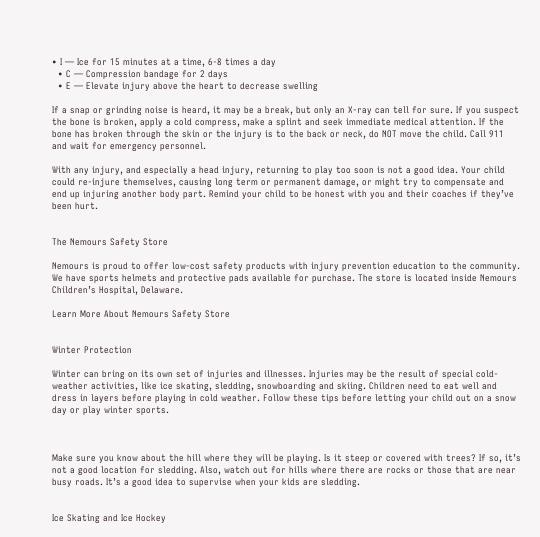• I — Ice for 15 minutes at a time, 6-8 times a day
  • C — Compression bandage for 2 days
  • E — Elevate injury above the heart to decrease swelling

If a snap or grinding noise is heard, it may be a break, but only an X-ray can tell for sure. If you suspect the bone is broken, apply a cold compress, make a splint and seek immediate medical attention. If the bone has broken through the skin or the injury is to the back or neck, do NOT move the child. Call 911 and wait for emergency personnel.

With any injury, and especially a head injury, returning to play too soon is not a good idea. Your child could re-injure themselves, causing long term or permanent damage, or might try to compensate and end up injuring another body part. Remind your child to be honest with you and their coaches if they’ve been hurt.


The Nemours Safety Store

Nemours is proud to offer low-cost safety products with injury prevention education to the community. We have sports helmets and protective pads available for purchase. The store is located inside Nemours Children’s Hospital, Delaware.

Learn More About Nemours Safety Store


Winter Protection

Winter can bring on its own set of injuries and illnesses. Injuries may be the result of special cold-weather activities, like ice skating, sledding, snowboarding and skiing. Children need to eat well and dress in layers before playing in cold weather. Follow these tips before letting your child out on a snow day or play winter sports.



Make sure you know about the hill where they will be playing. Is it steep or covered with trees? If so, it’s not a good location for sledding. Also, watch out for hills where there are rocks or those that are near busy roads. It’s a good idea to supervise when your kids are sledding.


Ice Skating and Ice Hockey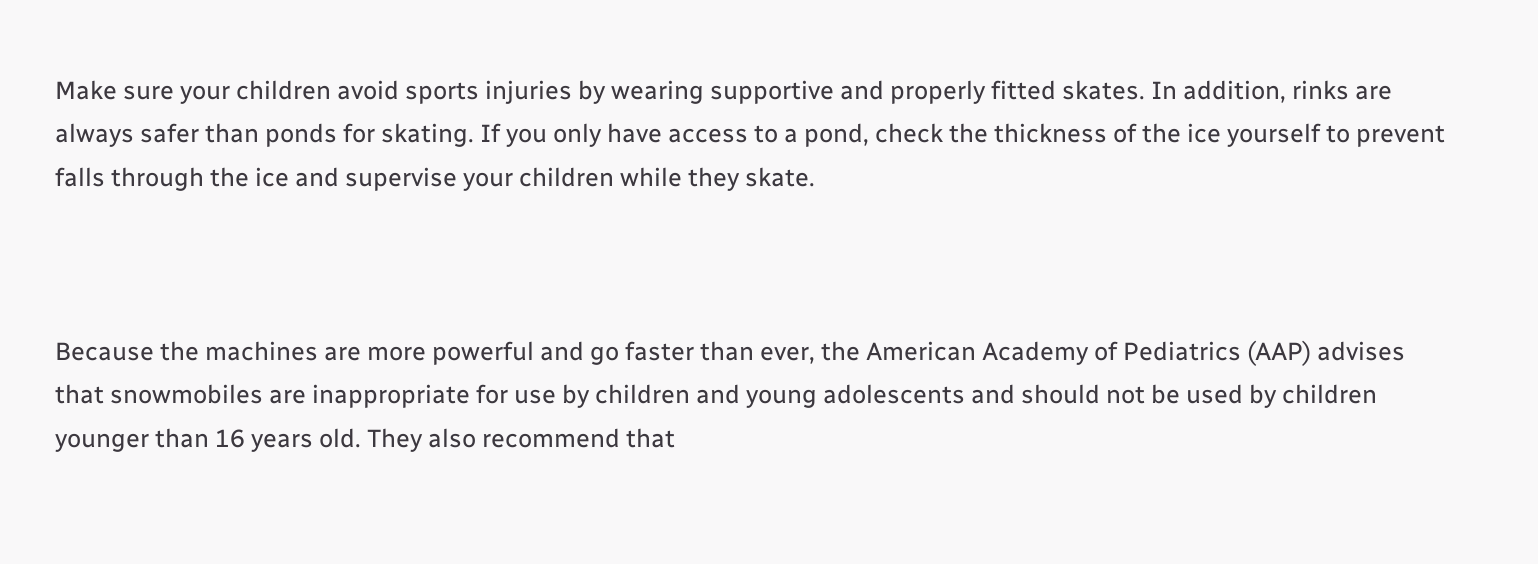Make sure your children avoid sports injuries by wearing supportive and properly fitted skates. In addition, rinks are always safer than ponds for skating. If you only have access to a pond, check the thickness of the ice yourself to prevent falls through the ice and supervise your children while they skate.



Because the machines are more powerful and go faster than ever, the American Academy of Pediatrics (AAP) advises that snowmobiles are inappropriate for use by children and young adolescents and should not be used by children younger than 16 years old. They also recommend that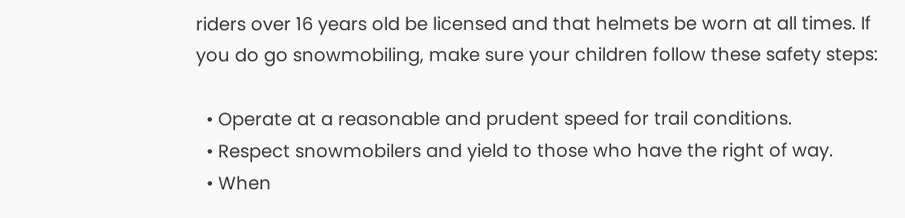riders over 16 years old be licensed and that helmets be worn at all times. If you do go snowmobiling, make sure your children follow these safety steps:

  • Operate at a reasonable and prudent speed for trail conditions.
  • Respect snowmobilers and yield to those who have the right of way.
  • When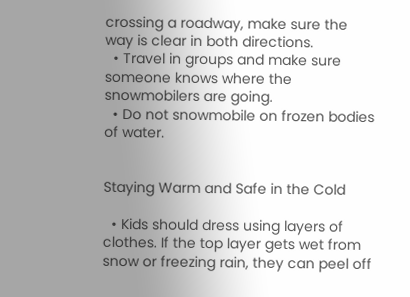crossing a roadway, make sure the way is clear in both directions.
  • Travel in groups and make sure someone knows where the snowmobilers are going.
  • Do not snowmobile on frozen bodies of water.


Staying Warm and Safe in the Cold

  • Kids should dress using layers of clothes. If the top layer gets wet from snow or freezing rain, they can peel off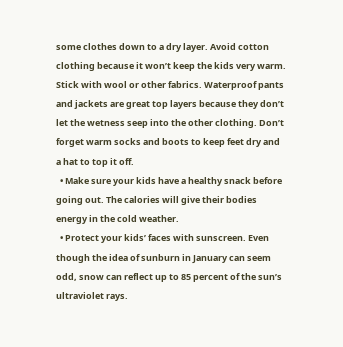some clothes down to a dry layer. Avoid cotton clothing because it won’t keep the kids very warm. Stick with wool or other fabrics. Waterproof pants and jackets are great top layers because they don’t let the wetness seep into the other clothing. Don’t forget warm socks and boots to keep feet dry and a hat to top it off.
  • Make sure your kids have a healthy snack before going out. The calories will give their bodies energy in the cold weather.
  • Protect your kids’ faces with sunscreen. Even though the idea of sunburn in January can seem odd, snow can reflect up to 85 percent of the sun’s ultraviolet rays.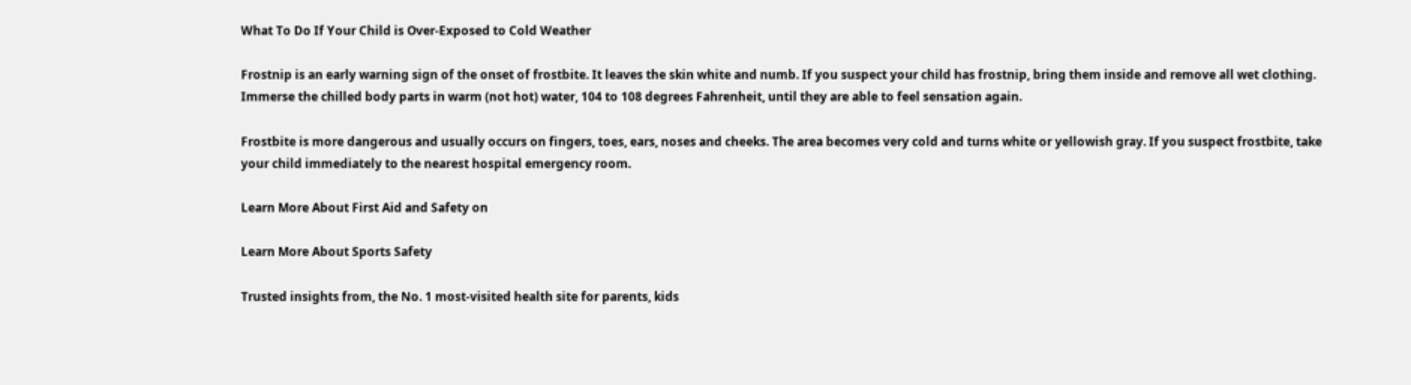What To Do If Your Child is Over-Exposed to Cold Weather

Frostnip is an early warning sign of the onset of frostbite. It leaves the skin white and numb. If you suspect your child has frostnip, bring them inside and remove all wet clothing. Immerse the chilled body parts in warm (not hot) water, 104 to 108 degrees Fahrenheit, until they are able to feel sensation again.

Frostbite is more dangerous and usually occurs on fingers, toes, ears, noses and cheeks. The area becomes very cold and turns white or yellowish gray. If you suspect frostbite, take your child immediately to the nearest hospital emergency room.

Learn More About First Aid and Safety on

Learn More About Sports Safety

Trusted insights from, the No. 1 most-visited health site for parents, kids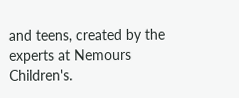and teens, created by the experts at Nemours Children's.